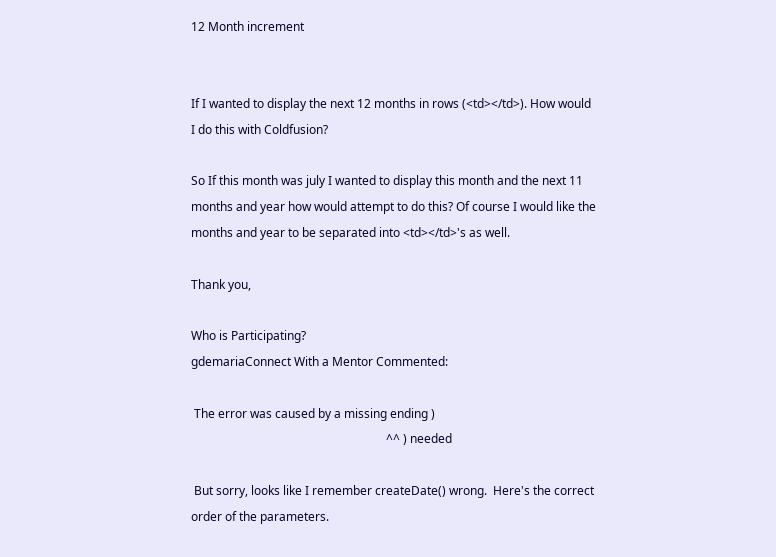12 Month increment


If I wanted to display the next 12 months in rows (<td></td>). How would I do this with Coldfusion?

So If this month was july I wanted to display this month and the next 11 months and year how would attempt to do this? Of course I would like the months and year to be separated into <td></td>'s as well.

Thank you,

Who is Participating?
gdemariaConnect With a Mentor Commented:

 The error was caused by a missing ending )
                                                                 ^^ ) needed

 But sorry, looks like I remember createDate() wrong.  Here's the correct order of the parameters.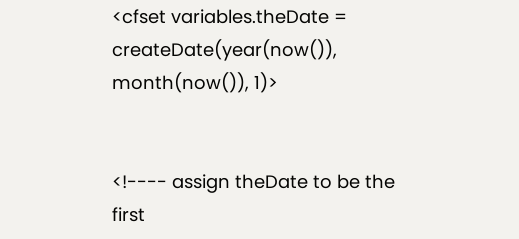<cfset variables.theDate = createDate(year(now()), month(now()), 1)>


<!---- assign theDate to be the first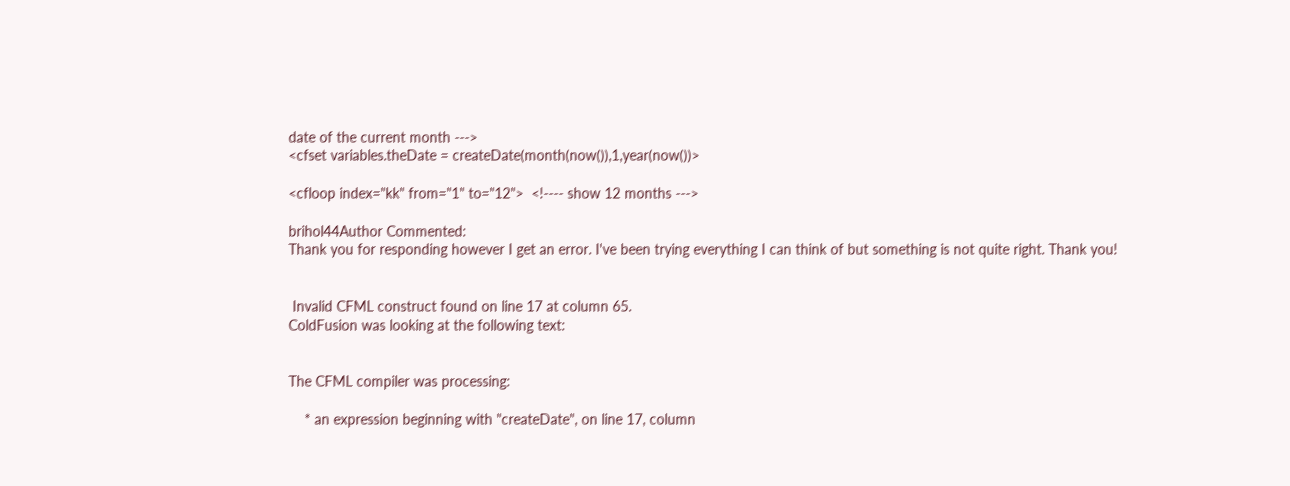date of the current month --->
<cfset variables.theDate = createDate(month(now()),1,year(now())>

<cfloop index="kk" from="1" to="12">  <!---- show 12 months --->

brihol44Author Commented:
Thank you for responding however I get an error. I've been trying everything I can think of but something is not quite right. Thank you!


 Invalid CFML construct found on line 17 at column 65.
ColdFusion was looking at the following text:


The CFML compiler was processing:

    * an expression beginning with "createDate", on line 17, column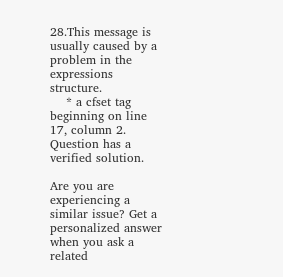28.This message is usually caused by a problem in the expressions structure.
    * a cfset tag beginning on line 17, column 2.
Question has a verified solution.

Are you are experiencing a similar issue? Get a personalized answer when you ask a related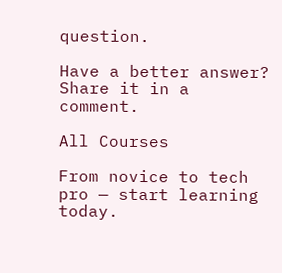question.

Have a better answer? Share it in a comment.

All Courses

From novice to tech pro — start learning today.